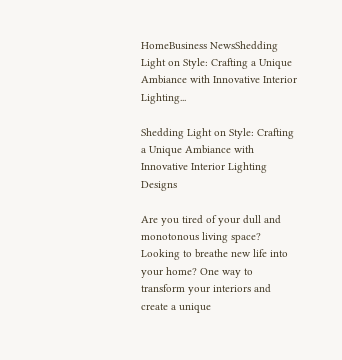HomeBusiness NewsShedding Light on Style: Crafting a Unique Ambiance with Innovative Interior Lighting...

Shedding Light on Style: Crafting a Unique Ambiance with Innovative Interior Lighting Designs

Are you tired of your dull and monotonous living space? Looking to breathe new life into your home? One way to transform your interiors and create a unique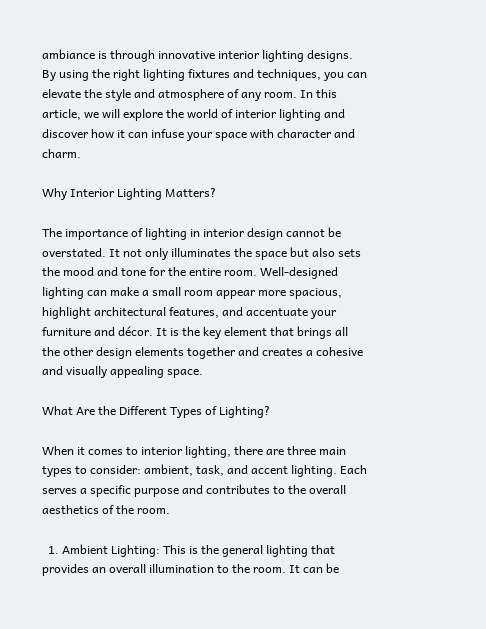ambiance is through innovative interior lighting designs. By using the right lighting fixtures and techniques, you can elevate the style and atmosphere of any room. In this article, we will explore the world of interior lighting and discover how it can infuse your space with character and charm.

Why Interior Lighting Matters?

The importance of lighting in interior design cannot be overstated. It not only illuminates the space but also sets the mood and tone for the entire room. Well-designed lighting can make a small room appear more spacious, highlight architectural features, and accentuate your furniture and décor. It is the key element that brings all the other design elements together and creates a cohesive and visually appealing space.

What Are the Different Types of Lighting?

When it comes to interior lighting, there are three main types to consider: ambient, task, and accent lighting. Each serves a specific purpose and contributes to the overall aesthetics of the room.

  1. Ambient Lighting: This is the general lighting that provides an overall illumination to the room. It can be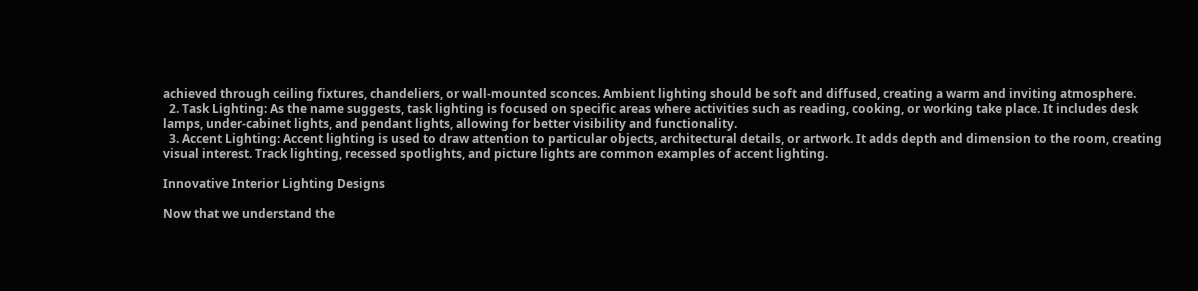achieved through ceiling fixtures, chandeliers, or wall-mounted sconces. Ambient lighting should be soft and diffused, creating a warm and inviting atmosphere.
  2. Task Lighting: As the name suggests, task lighting is focused on specific areas where activities such as reading, cooking, or working take place. It includes desk lamps, under-cabinet lights, and pendant lights, allowing for better visibility and functionality.
  3. Accent Lighting: Accent lighting is used to draw attention to particular objects, architectural details, or artwork. It adds depth and dimension to the room, creating visual interest. Track lighting, recessed spotlights, and picture lights are common examples of accent lighting.

Innovative Interior Lighting Designs

Now that we understand the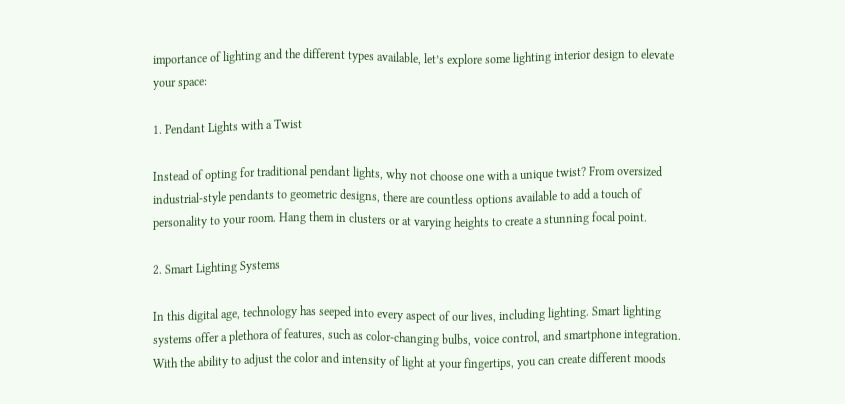importance of lighting and the different types available, let’s explore some lighting interior design to elevate your space:

1. Pendant Lights with a Twist

Instead of opting for traditional pendant lights, why not choose one with a unique twist? From oversized industrial-style pendants to geometric designs, there are countless options available to add a touch of personality to your room. Hang them in clusters or at varying heights to create a stunning focal point.

2. Smart Lighting Systems

In this digital age, technology has seeped into every aspect of our lives, including lighting. Smart lighting systems offer a plethora of features, such as color-changing bulbs, voice control, and smartphone integration. With the ability to adjust the color and intensity of light at your fingertips, you can create different moods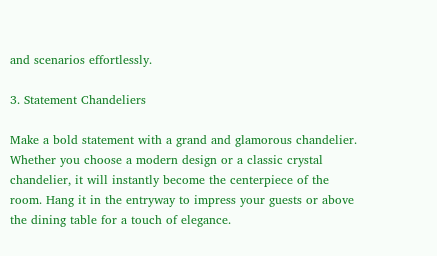and scenarios effortlessly.

3. Statement Chandeliers

Make a bold statement with a grand and glamorous chandelier. Whether you choose a modern design or a classic crystal chandelier, it will instantly become the centerpiece of the room. Hang it in the entryway to impress your guests or above the dining table for a touch of elegance.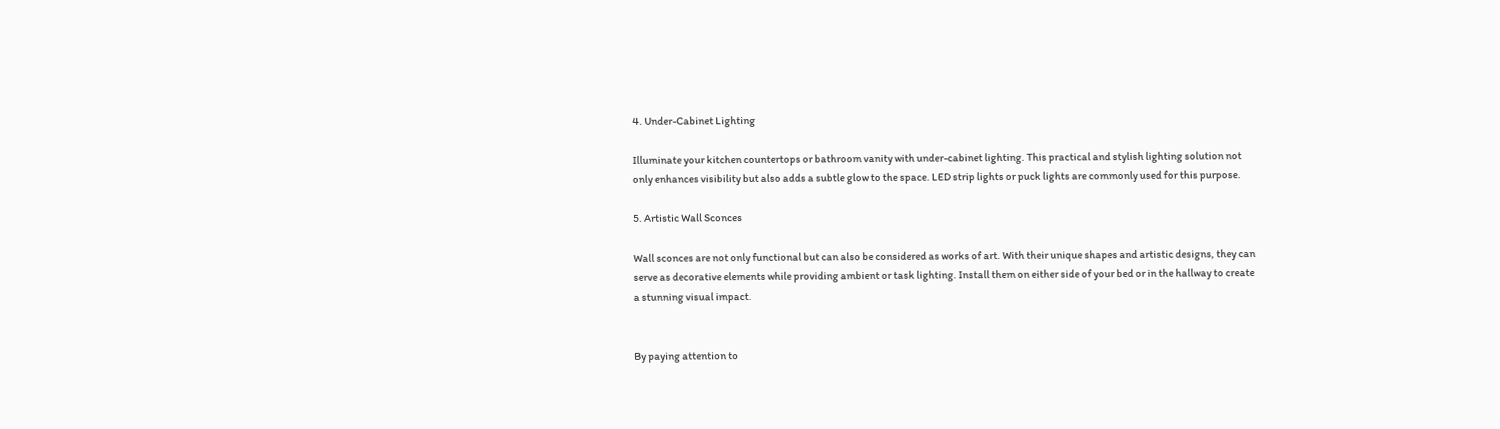4. Under-Cabinet Lighting

Illuminate your kitchen countertops or bathroom vanity with under-cabinet lighting. This practical and stylish lighting solution not only enhances visibility but also adds a subtle glow to the space. LED strip lights or puck lights are commonly used for this purpose.

5. Artistic Wall Sconces

Wall sconces are not only functional but can also be considered as works of art. With their unique shapes and artistic designs, they can serve as decorative elements while providing ambient or task lighting. Install them on either side of your bed or in the hallway to create a stunning visual impact.


By paying attention to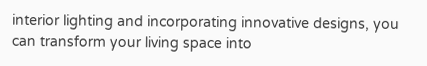interior lighting and incorporating innovative designs, you can transform your living space into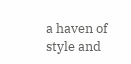a haven of style and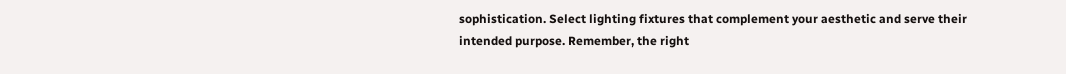sophistication. Select lighting fixtures that complement your aesthetic and serve their intended purpose. Remember, the right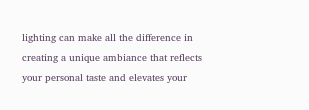lighting can make all the difference in creating a unique ambiance that reflects your personal taste and elevates your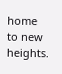home to new heights.